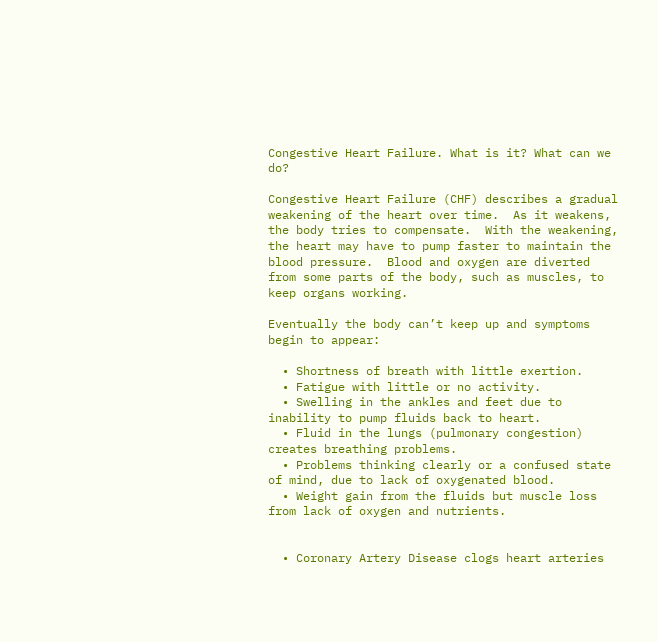Congestive Heart Failure. What is it? What can we do?

Congestive Heart Failure (CHF) describes a gradual weakening of the heart over time.  As it weakens, the body tries to compensate.  With the weakening, the heart may have to pump faster to maintain the blood pressure.  Blood and oxygen are diverted from some parts of the body, such as muscles, to keep organs working.

Eventually the body can’t keep up and symptoms begin to appear:

  • Shortness of breath with little exertion.
  • Fatigue with little or no activity.
  • Swelling in the ankles and feet due to inability to pump fluids back to heart.
  • Fluid in the lungs (pulmonary congestion) creates breathing problems.
  • Problems thinking clearly or a confused state of mind, due to lack of oxygenated blood.
  • Weight gain from the fluids but muscle loss from lack of oxygen and nutrients.


  • Coronary Artery Disease clogs heart arteries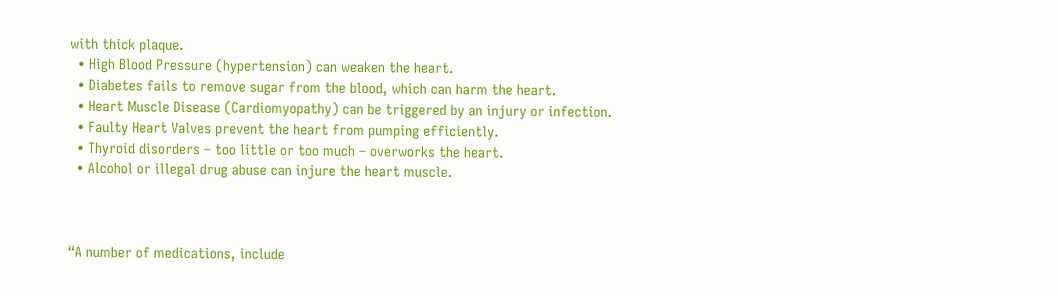with thick plaque.
  • High Blood Pressure (hypertension) can weaken the heart.
  • Diabetes fails to remove sugar from the blood, which can harm the heart.
  • Heart Muscle Disease (Cardiomyopathy) can be triggered by an injury or infection.
  • Faulty Heart Valves prevent the heart from pumping efficiently.
  • Thyroid disorders – too little or too much – overworks the heart.
  • Alcohol or illegal drug abuse can injure the heart muscle.



“A number of medications, include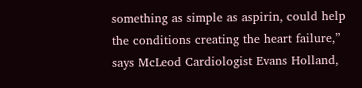something as simple as aspirin, could help the conditions creating the heart failure,” says McLeod Cardiologist Evans Holland,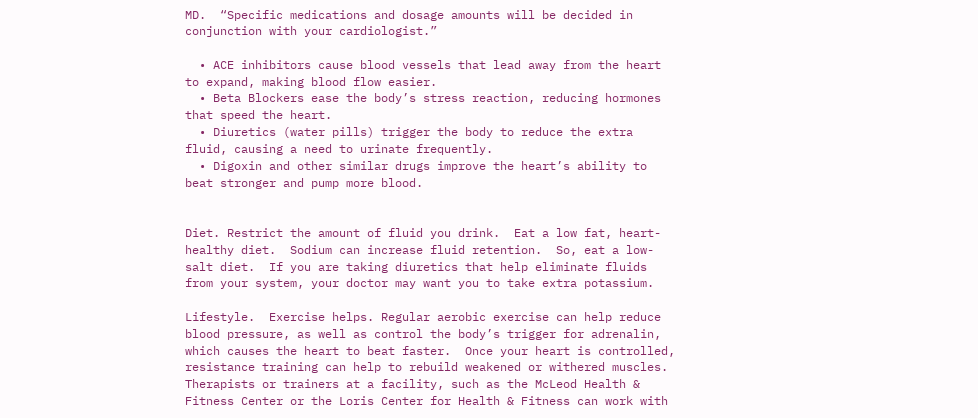MD.  “Specific medications and dosage amounts will be decided in conjunction with your cardiologist.”

  • ACE inhibitors cause blood vessels that lead away from the heart to expand, making blood flow easier.
  • Beta Blockers ease the body’s stress reaction, reducing hormones that speed the heart.
  • Diuretics (water pills) trigger the body to reduce the extra fluid, causing a need to urinate frequently.
  • Digoxin and other similar drugs improve the heart’s ability to beat stronger and pump more blood.


Diet. Restrict the amount of fluid you drink.  Eat a low fat, heart-healthy diet.  Sodium can increase fluid retention.  So, eat a low-salt diet.  If you are taking diuretics that help eliminate fluids from your system, your doctor may want you to take extra potassium.

Lifestyle.  Exercise helps. Regular aerobic exercise can help reduce blood pressure, as well as control the body’s trigger for adrenalin, which causes the heart to beat faster.  Once your heart is controlled, resistance training can help to rebuild weakened or withered muscles. Therapists or trainers at a facility, such as the McLeod Health & Fitness Center or the Loris Center for Health & Fitness can work with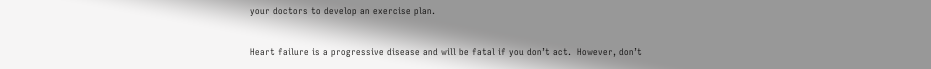your doctors to develop an exercise plan.


Heart failure is a progressive disease and will be fatal if you don’t act.  However, don’t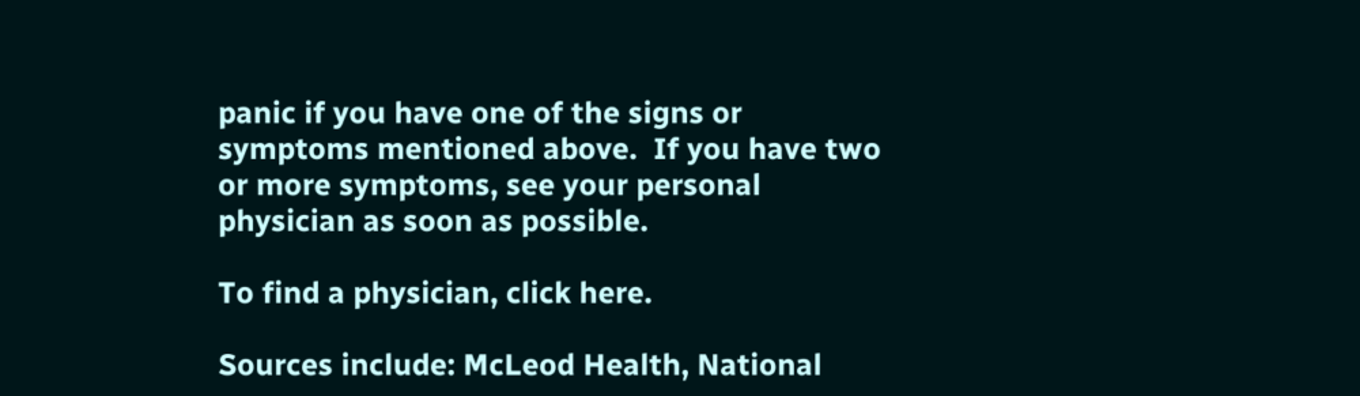panic if you have one of the signs or symptoms mentioned above.  If you have two or more symptoms, see your personal physician as soon as possible.

To find a physician, click here.

Sources include: McLeod Health, National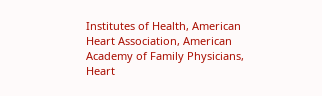Institutes of Health, American Heart Association, American Academy of Family Physicians, Heart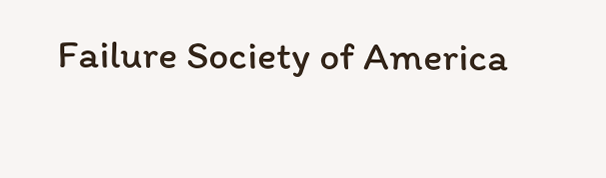Failure Society of America